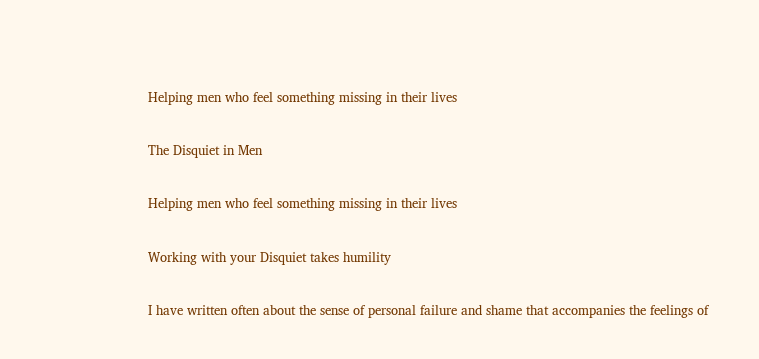Helping men who feel something missing in their lives

The Disquiet in Men

Helping men who feel something missing in their lives

Working with your Disquiet takes humility

I have written often about the sense of personal failure and shame that accompanies the feelings of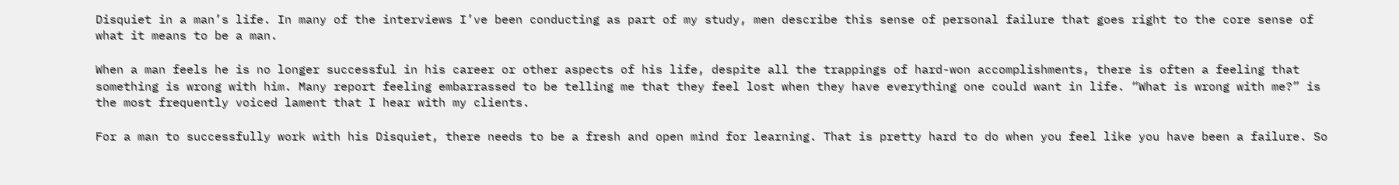Disquiet in a man’s life. In many of the interviews I’ve been conducting as part of my study, men describe this sense of personal failure that goes right to the core sense of what it means to be a man.

When a man feels he is no longer successful in his career or other aspects of his life, despite all the trappings of hard-won accomplishments, there is often a feeling that something is wrong with him. Many report feeling embarrassed to be telling me that they feel lost when they have everything one could want in life. “What is wrong with me?” is the most frequently voiced lament that I hear with my clients.

For a man to successfully work with his Disquiet, there needs to be a fresh and open mind for learning. That is pretty hard to do when you feel like you have been a failure. So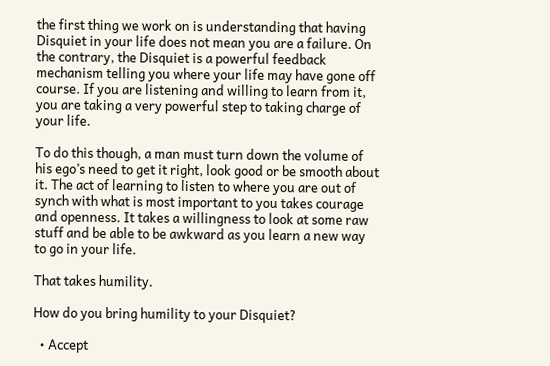the first thing we work on is understanding that having Disquiet in your life does not mean you are a failure. On the contrary, the Disquiet is a powerful feedback mechanism telling you where your life may have gone off course. If you are listening and willing to learn from it, you are taking a very powerful step to taking charge of your life.

To do this though, a man must turn down the volume of his ego’s need to get it right, look good or be smooth about it. The act of learning to listen to where you are out of synch with what is most important to you takes courage and openness. It takes a willingness to look at some raw stuff and be able to be awkward as you learn a new way to go in your life.

That takes humility.

How do you bring humility to your Disquiet?

  • Accept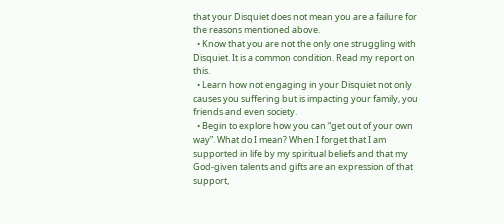that your Disquiet does not mean you are a failure for the reasons mentioned above.
  • Know that you are not the only one struggling with Disquiet. It is a common condition. Read my report on this.
  • Learn how not engaging in your Disquiet not only causes you suffering but is impacting your family, you friends and even society.
  • Begin to explore how you can “get out of your own way”. What do I mean? When I forget that I am supported in life by my spiritual beliefs and that my God-given talents and gifts are an expression of that support,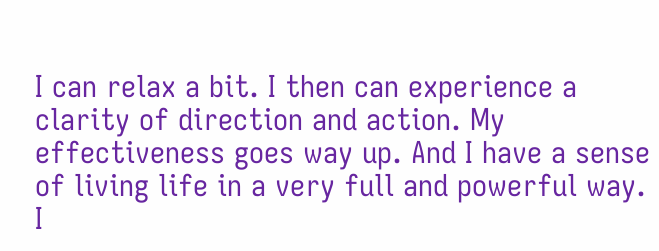I can relax a bit. I then can experience a clarity of direction and action. My effectiveness goes way up. And I have a sense of living life in a very full and powerful way. I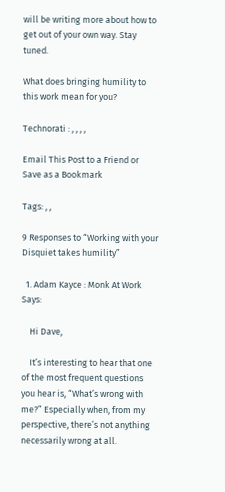will be writing more about how to get out of your own way. Stay tuned.

What does bringing humility to this work mean for you?

Technorati : , , , ,

Email This Post to a Friend or Save as a Bookmark

Tags: , ,

9 Responses to “Working with your Disquiet takes humility”

  1. Adam Kayce : Monk At Work Says:

    Hi Dave,

    It’s interesting to hear that one of the most frequent questions you hear is, “What’s wrong with me?” Especially when, from my perspective, there’s not anything necessarily wrong at all.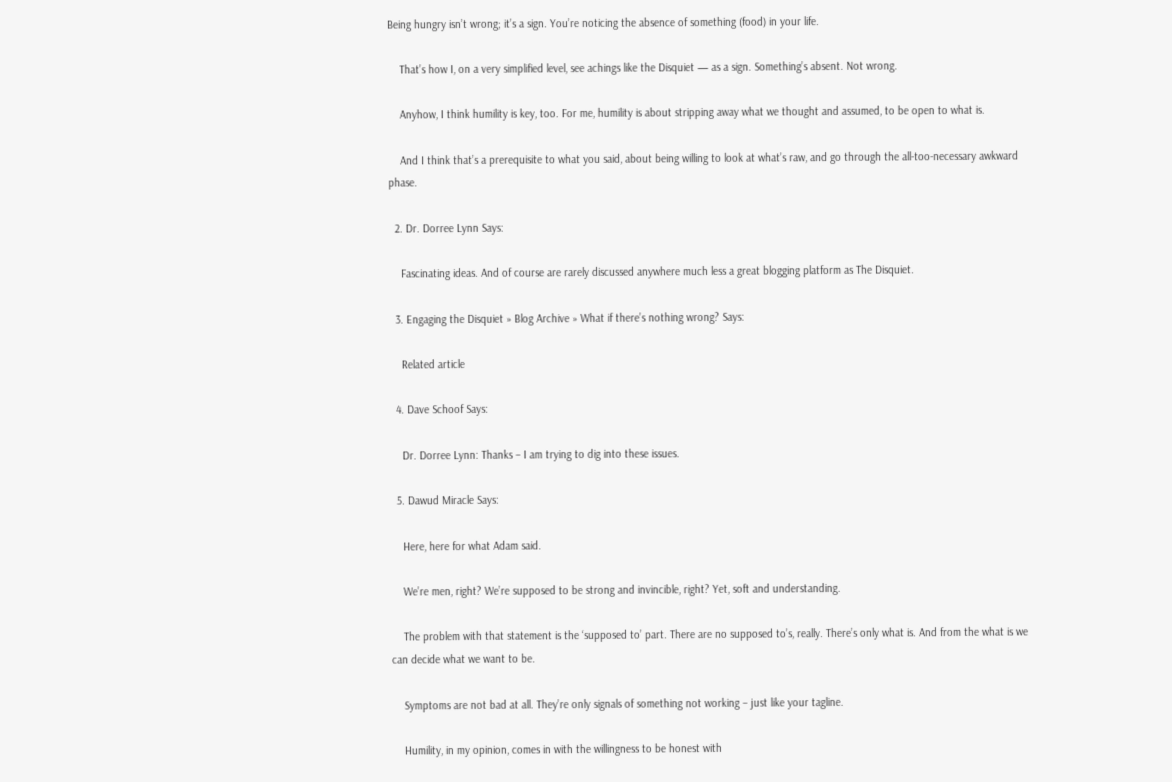Being hungry isn’t wrong; it’s a sign. You’re noticing the absence of something (food) in your life.

    That’s how I, on a very simplified level, see achings like the Disquiet — as a sign. Something’s absent. Not wrong.

    Anyhow, I think humility is key, too. For me, humility is about stripping away what we thought and assumed, to be open to what is.

    And I think that’s a prerequisite to what you said, about being willing to look at what’s raw, and go through the all-too-necessary awkward phase.

  2. Dr. Dorree Lynn Says:

    Fascinating ideas. And of course are rarely discussed anywhere much less a great blogging platform as The Disquiet.

  3. Engaging the Disquiet » Blog Archive » What if there’s nothing wrong? Says:

    Related article

  4. Dave Schoof Says:

    Dr. Dorree Lynn: Thanks – I am trying to dig into these issues.

  5. Dawud Miracle Says:

    Here, here for what Adam said.

    We’re men, right? We’re supposed to be strong and invincible, right? Yet, soft and understanding.

    The problem with that statement is the ‘supposed to’ part. There are no supposed to’s, really. There’s only what is. And from the what is we can decide what we want to be.

    Symptoms are not bad at all. They’re only signals of something not working – just like your tagline.

    Humility, in my opinion, comes in with the willingness to be honest with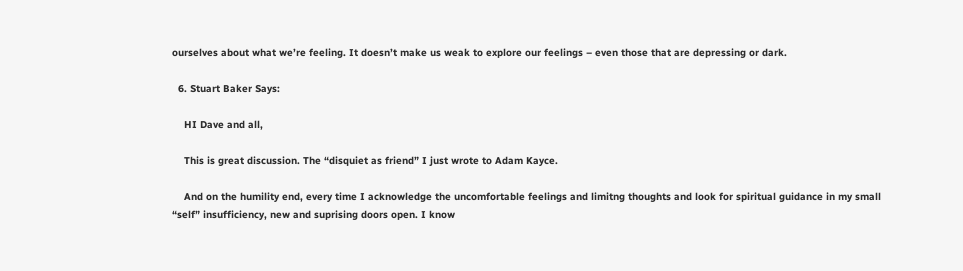ourselves about what we’re feeling. It doesn’t make us weak to explore our feelings – even those that are depressing or dark.

  6. Stuart Baker Says:

    HI Dave and all,

    This is great discussion. The “disquiet as friend” I just wrote to Adam Kayce.

    And on the humility end, every time I acknowledge the uncomfortable feelings and limitng thoughts and look for spiritual guidance in my small “self” insufficiency, new and suprising doors open. I know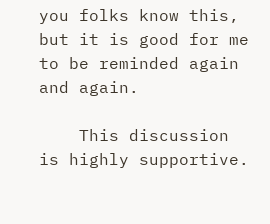you folks know this, but it is good for me to be reminded again and again.

    This discussion is highly supportive.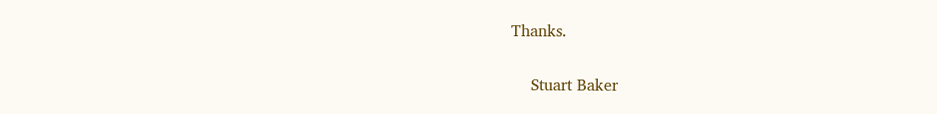Thanks.

    Stuart Baker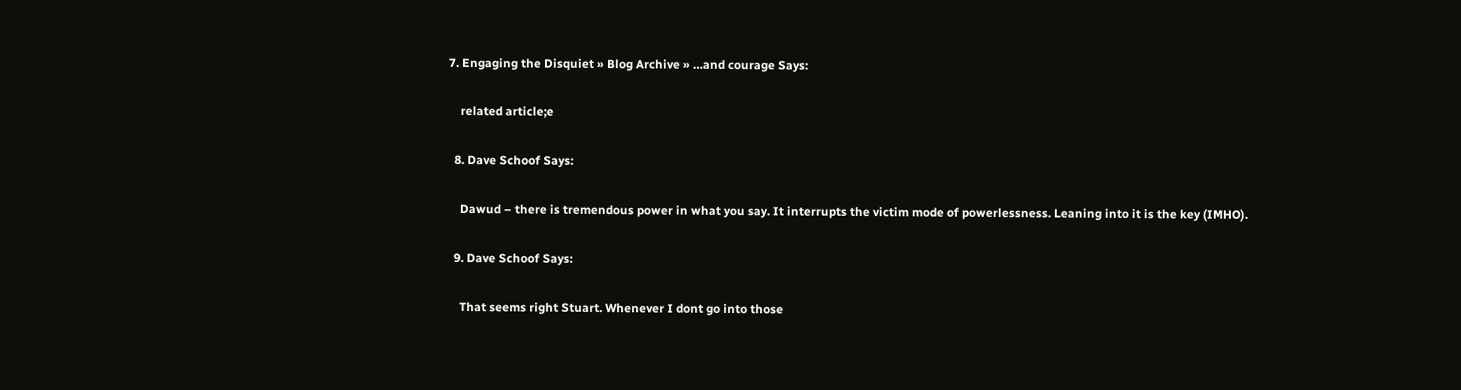7. Engaging the Disquiet » Blog Archive » …and courage Says:

    related article;e

  8. Dave Schoof Says:

    Dawud – there is tremendous power in what you say. It interrupts the victim mode of powerlessness. Leaning into it is the key (IMHO).

  9. Dave Schoof Says:

    That seems right Stuart. Whenever I dont go into those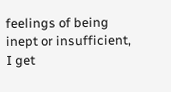feelings of being inept or insufficient, I get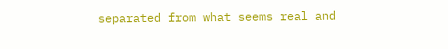separated from what seems real and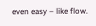even easy – like flow.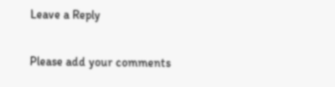Leave a Reply

Please add your comments